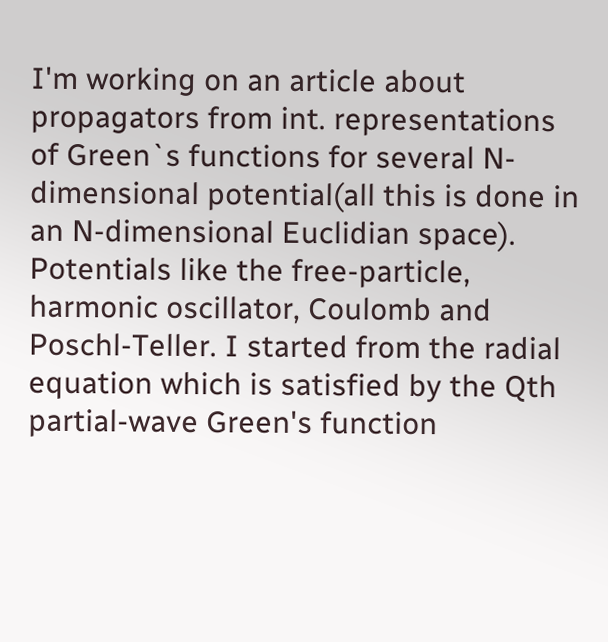I'm working on an article about propagators from int. representations of Green`s functions for several N-dimensional potential(all this is done in an N-dimensional Euclidian space). Potentials like the free-particle, harmonic oscillator, Coulomb and Poschl-Teller. I started from the radial equation which is satisfied by the Qth partial-wave Green's function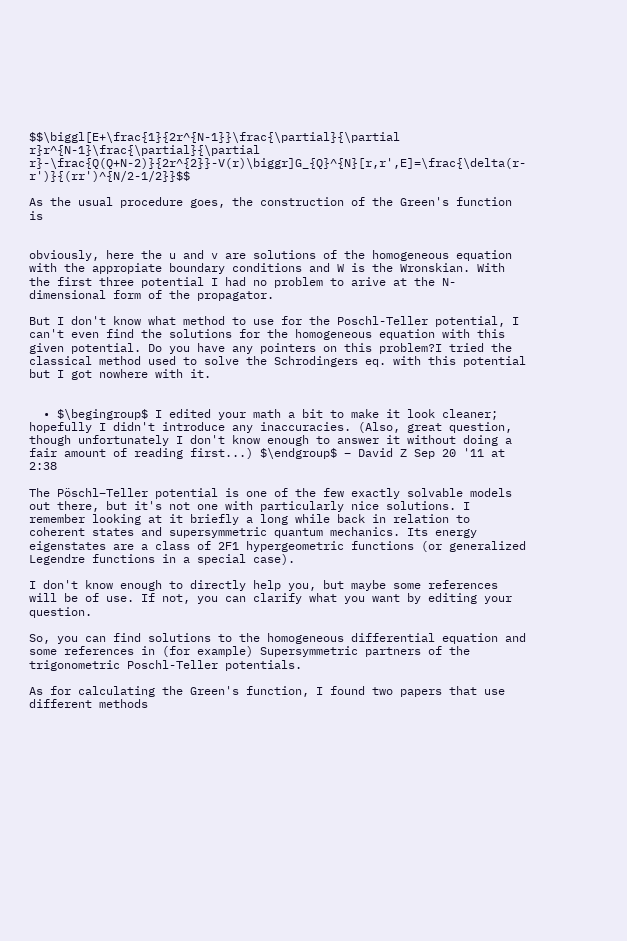$$\biggl[E+\frac{1}{2r^{N-1}}\frac{\partial}{\partial r}r^{N-1}\frac{\partial}{\partial r}-\frac{Q(Q+N-2)}{2r^{2}}-V(r)\biggr]G_{Q}^{N}[r,r',E]=\frac{\delta(r-r')}{(rr')^{N/2-1/2}}$$

As the usual procedure goes, the construction of the Green's function is


obviously, here the u and v are solutions of the homogeneous equation with the appropiate boundary conditions and W is the Wronskian. With the first three potential I had no problem to arive at the N-dimensional form of the propagator.

But I don't know what method to use for the Poschl-Teller potential, I can't even find the solutions for the homogeneous equation with this given potential. Do you have any pointers on this problem?I tried the classical method used to solve the Schrodingers eq. with this potential but I got nowhere with it.


  • $\begingroup$ I edited your math a bit to make it look cleaner; hopefully I didn't introduce any inaccuracies. (Also, great question, though unfortunately I don't know enough to answer it without doing a fair amount of reading first...) $\endgroup$ – David Z Sep 20 '11 at 2:38

The Pöschl–Teller potential is one of the few exactly solvable models out there, but it's not one with particularly nice solutions. I remember looking at it briefly a long while back in relation to coherent states and supersymmetric quantum mechanics. Its energy eigenstates are a class of 2F1 hypergeometric functions (or generalized Legendre functions in a special case).

I don't know enough to directly help you, but maybe some references will be of use. If not, you can clarify what you want by editing your question.

So, you can find solutions to the homogeneous differential equation and some references in (for example) Supersymmetric partners of the trigonometric Poschl-Teller potentials.

As for calculating the Green's function, I found two papers that use different methods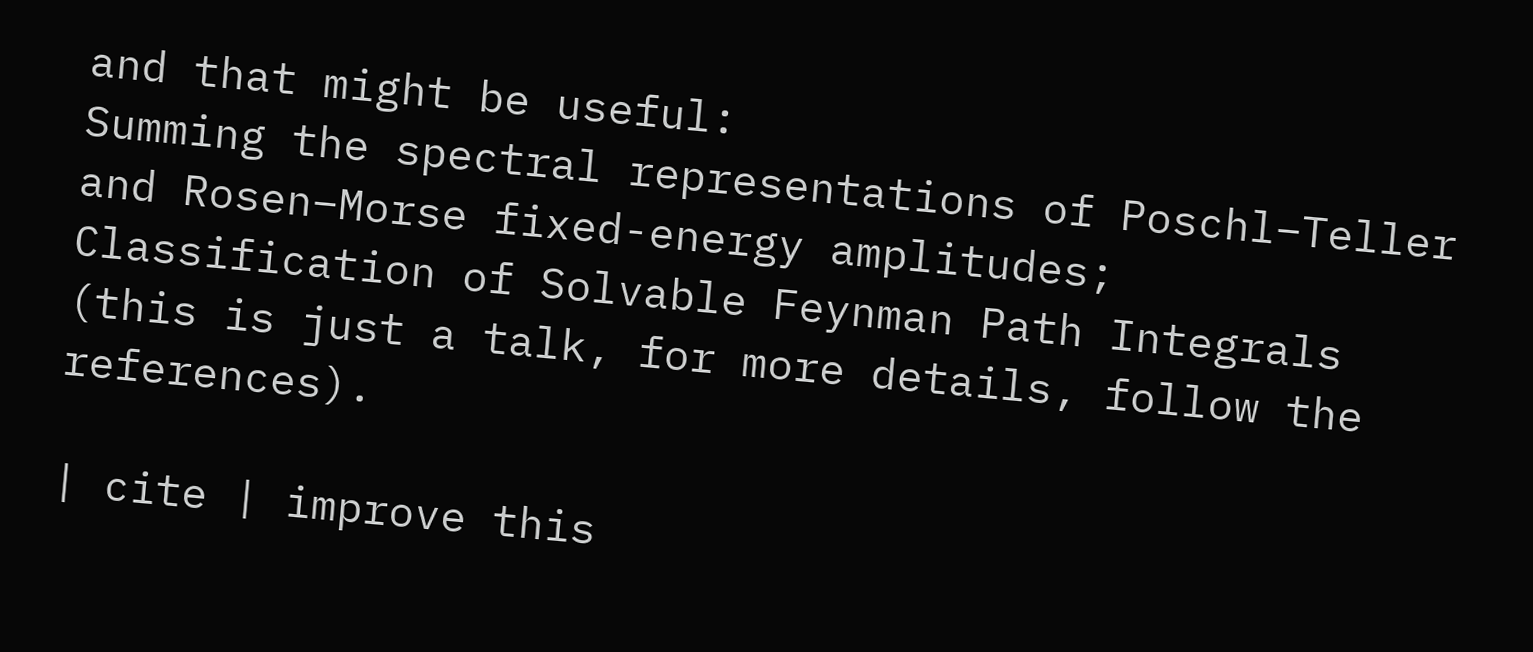and that might be useful:
Summing the spectral representations of Poschl–Teller and Rosen–Morse fixed-energy amplitudes;
Classification of Solvable Feynman Path Integrals (this is just a talk, for more details, follow the references).

| cite | improve this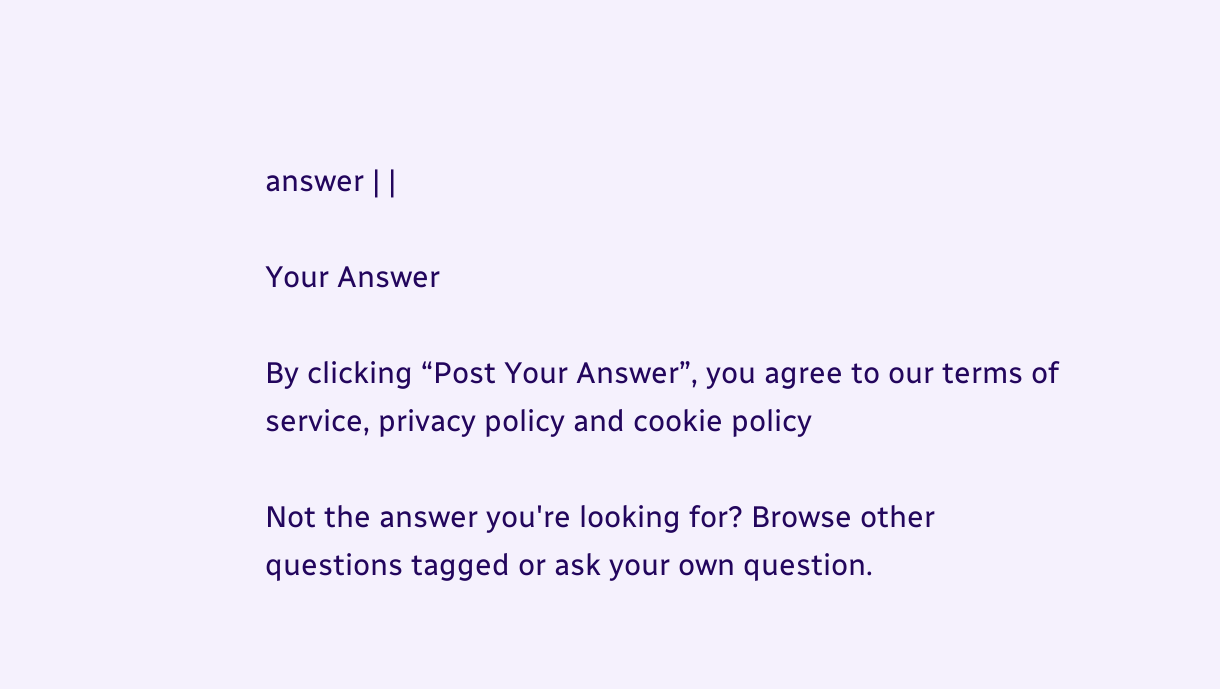answer | |

Your Answer

By clicking “Post Your Answer”, you agree to our terms of service, privacy policy and cookie policy

Not the answer you're looking for? Browse other questions tagged or ask your own question.